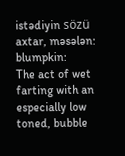istədiyin sözü axtar, məsələn: blumpkin:
The act of wet farting with an especially low toned, bubble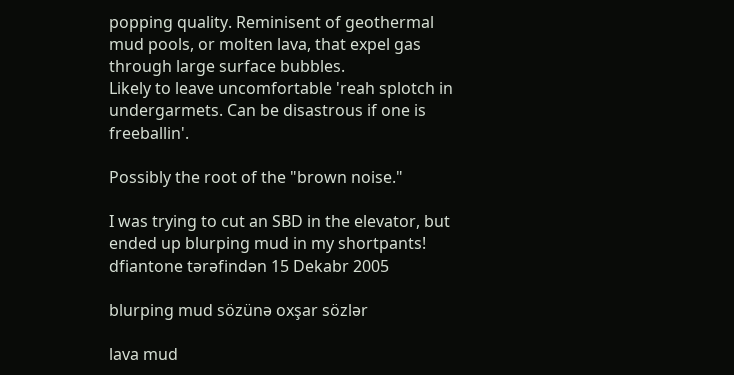popping quality. Reminisent of geothermal mud pools, or molten lava, that expel gas through large surface bubbles.
Likely to leave uncomfortable 'reah splotch in undergarmets. Can be disastrous if one is freeballin'.

Possibly the root of the "brown noise."

I was trying to cut an SBD in the elevator, but ended up blurping mud in my shortpants!
dfiantone tərəfindən 15 Dekabr 2005

blurping mud sözünə oxşar sözlər

lava mud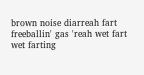brown noise diarreah fart freeballin' gas 'reah wet fart wet farting